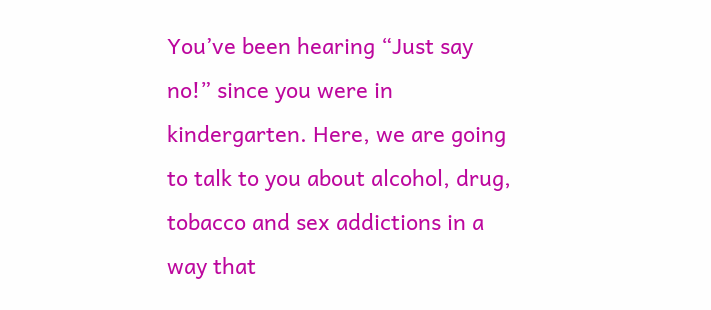You’ve been hearing “Just say no!” since you were in kindergarten. Here, we are going to talk to you about alcohol, drug, tobacco and sex addictions in a way that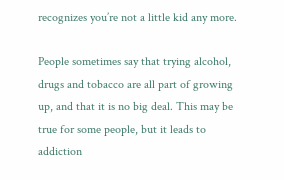recognizes you’re not a little kid any more.

People sometimes say that trying alcohol, drugs and tobacco are all part of growing up, and that it is no big deal. This may be true for some people, but it leads to addiction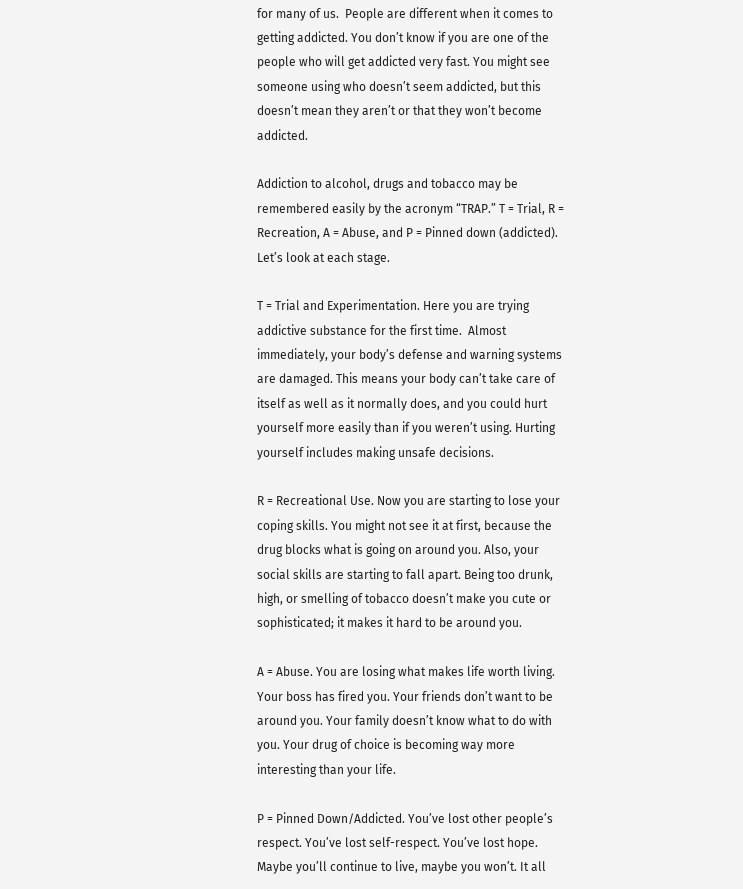for many of us.  People are different when it comes to getting addicted. You don’t know if you are one of the people who will get addicted very fast. You might see someone using who doesn’t seem addicted, but this doesn’t mean they aren’t or that they won’t become addicted.

Addiction to alcohol, drugs and tobacco may be remembered easily by the acronym “TRAP.” T = Trial, R = Recreation, A = Abuse, and P = Pinned down (addicted).  Let’s look at each stage.

T = Trial and Experimentation. Here you are trying addictive substance for the first time.  Almost immediately, your body’s defense and warning systems are damaged. This means your body can’t take care of itself as well as it normally does, and you could hurt yourself more easily than if you weren’t using. Hurting yourself includes making unsafe decisions.

R = Recreational Use. Now you are starting to lose your coping skills. You might not see it at first, because the drug blocks what is going on around you. Also, your social skills are starting to fall apart. Being too drunk, high, or smelling of tobacco doesn’t make you cute or sophisticated; it makes it hard to be around you.

A = Abuse. You are losing what makes life worth living. Your boss has fired you. Your friends don’t want to be around you. Your family doesn’t know what to do with you. Your drug of choice is becoming way more interesting than your life.

P = Pinned Down/Addicted. You’ve lost other people’s respect. You’ve lost self-respect. You’ve lost hope. Maybe you’ll continue to live, maybe you won’t. It all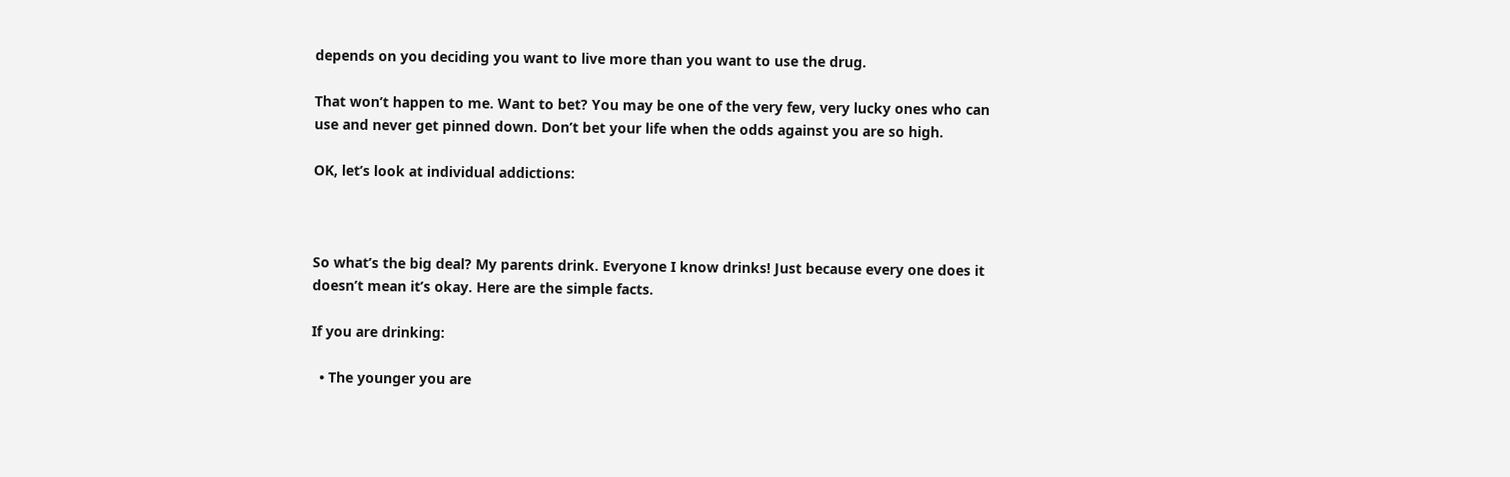depends on you deciding you want to live more than you want to use the drug.

That won’t happen to me. Want to bet? You may be one of the very few, very lucky ones who can use and never get pinned down. Don’t bet your life when the odds against you are so high.

OK, let’s look at individual addictions:



So what’s the big deal? My parents drink. Everyone I know drinks! Just because every one does it doesn’t mean it’s okay. Here are the simple facts.

If you are drinking:

  • The younger you are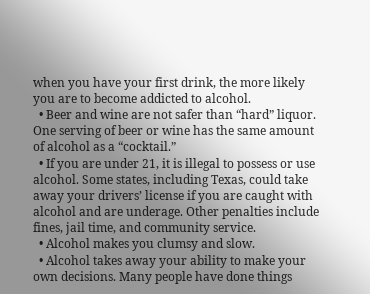when you have your first drink, the more likely you are to become addicted to alcohol.
  • Beer and wine are not safer than “hard” liquor.  One serving of beer or wine has the same amount of alcohol as a “cocktail.”
  • If you are under 21, it is illegal to possess or use alcohol. Some states, including Texas, could take away your drivers’ license if you are caught with alcohol and are underage. Other penalties include fines, jail time, and community service.
  • Alcohol makes you clumsy and slow.
  • Alcohol takes away your ability to make your own decisions. Many people have done things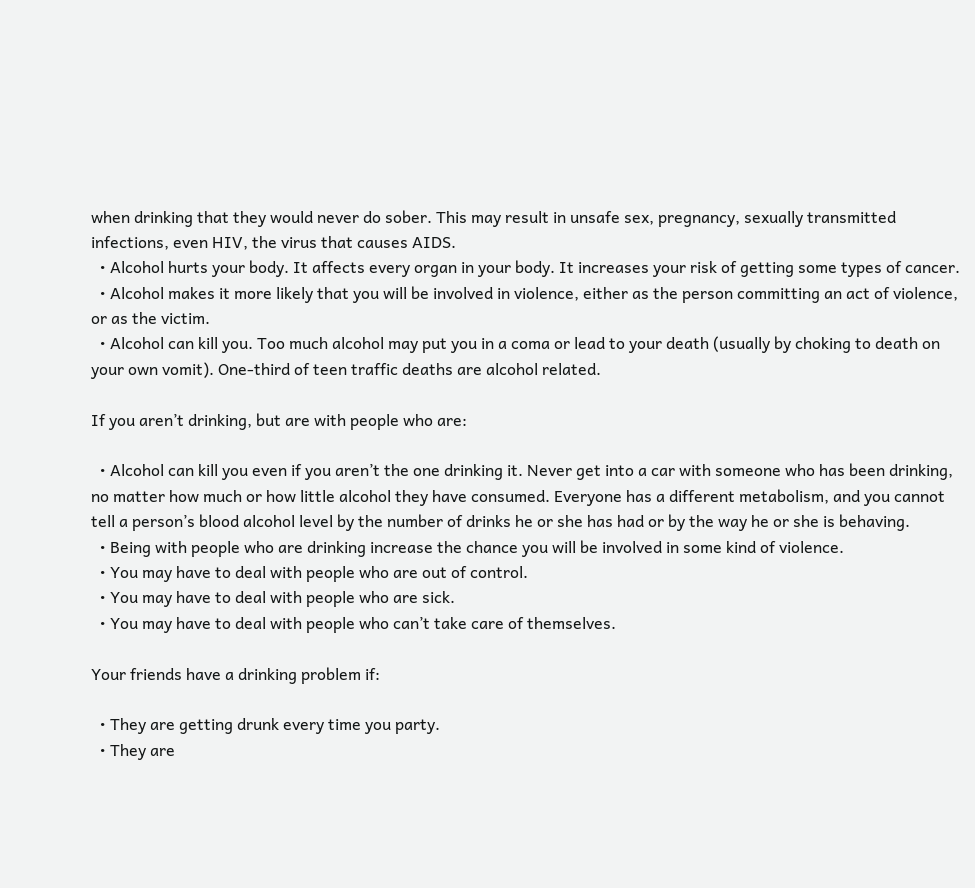when drinking that they would never do sober. This may result in unsafe sex, pregnancy, sexually transmitted infections, even HIV, the virus that causes AIDS.
  • Alcohol hurts your body. It affects every organ in your body. It increases your risk of getting some types of cancer.
  • Alcohol makes it more likely that you will be involved in violence, either as the person committing an act of violence, or as the victim.
  • Alcohol can kill you. Too much alcohol may put you in a coma or lead to your death (usually by choking to death on your own vomit). One-third of teen traffic deaths are alcohol related.

If you aren’t drinking, but are with people who are:

  • Alcohol can kill you even if you aren’t the one drinking it. Never get into a car with someone who has been drinking, no matter how much or how little alcohol they have consumed. Everyone has a different metabolism, and you cannot tell a person’s blood alcohol level by the number of drinks he or she has had or by the way he or she is behaving.
  • Being with people who are drinking increase the chance you will be involved in some kind of violence.
  • You may have to deal with people who are out of control.
  • You may have to deal with people who are sick.
  • You may have to deal with people who can’t take care of themselves.

Your friends have a drinking problem if:

  • They are getting drunk every time you party.
  • They are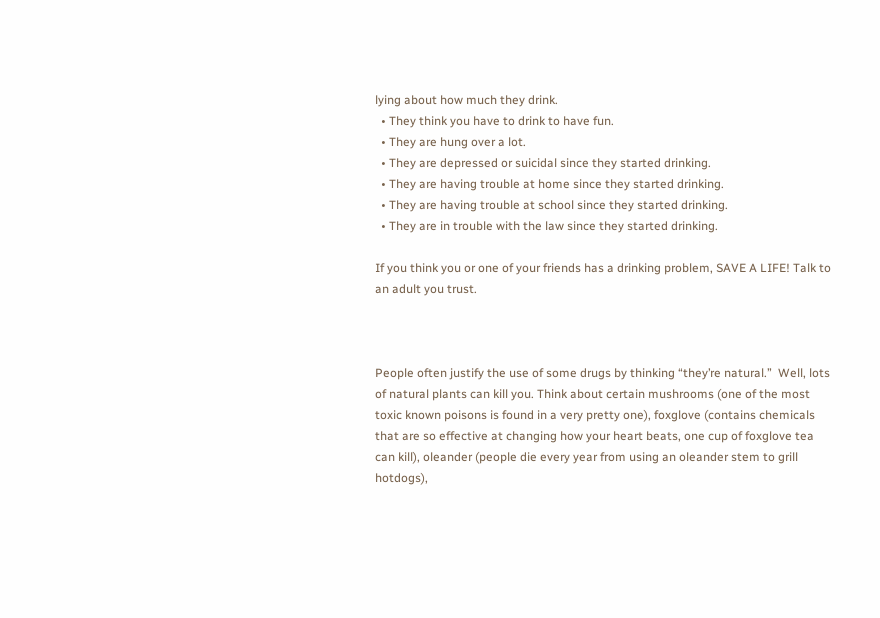lying about how much they drink.
  • They think you have to drink to have fun.
  • They are hung over a lot.
  • They are depressed or suicidal since they started drinking.
  • They are having trouble at home since they started drinking.
  • They are having trouble at school since they started drinking.
  • They are in trouble with the law since they started drinking.

If you think you or one of your friends has a drinking problem, SAVE A LIFE! Talk to an adult you trust.



People often justify the use of some drugs by thinking “they’re natural.”  Well, lots of natural plants can kill you. Think about certain mushrooms (one of the most toxic known poisons is found in a very pretty one), foxglove (contains chemicals that are so effective at changing how your heart beats, one cup of foxglove tea can kill), oleander (people die every year from using an oleander stem to grill hotdogs),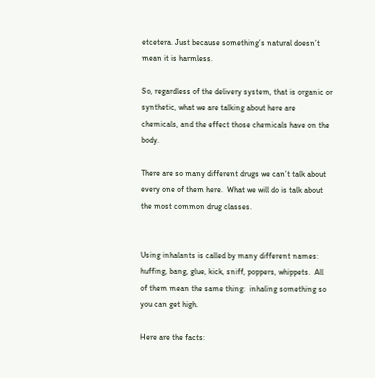etcetera. Just because something’s natural doesn’t mean it is harmless.

So, regardless of the delivery system, that is organic or synthetic, what we are talking about here are chemicals, and the effect those chemicals have on the body.

There are so many different drugs we can’t talk about every one of them here.  What we will do is talk about the most common drug classes.


Using inhalants is called by many different names: huffing, bang, glue, kick, sniff, poppers, whippets.  All of them mean the same thing:  inhaling something so you can get high.

Here are the facts: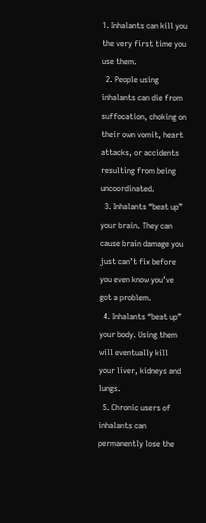1. Inhalants can kill you the very first time you use them.
  2. People using inhalants can die from suffocation, choking on their own vomit, heart attacks, or accidents resulting from being uncoordinated.
  3. Inhalants “beat up” your brain. They can cause brain damage you just can’t fix before you even know you’ve got a problem.
  4. Inhalants “beat up” your body. Using them will eventually kill your liver, kidneys and lungs.
  5. Chronic users of inhalants can permanently lose the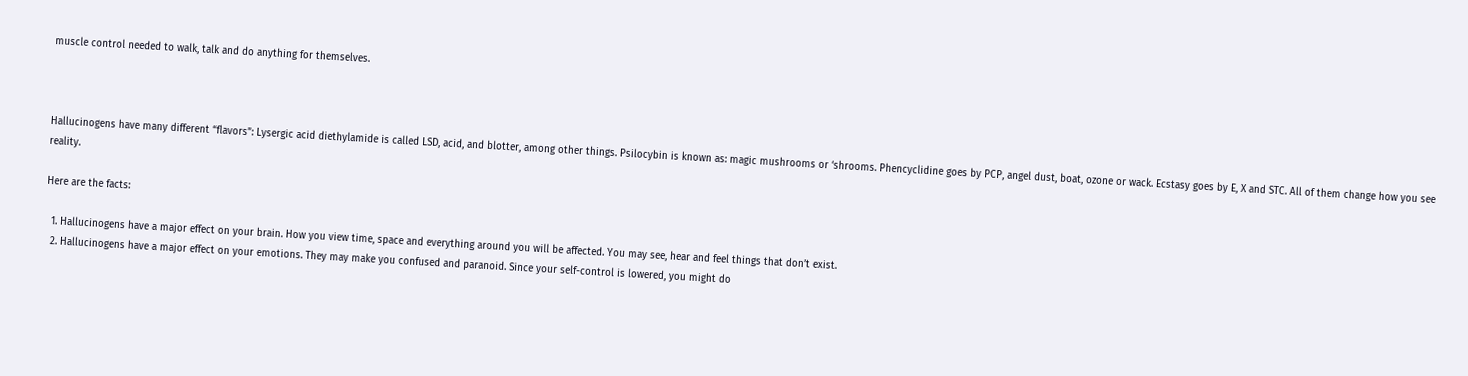muscle control needed to walk, talk and do anything for themselves.



Hallucinogens have many different “flavors”: Lysergic acid diethylamide is called LSD, acid, and blotter, among other things. Psilocybin is known as: magic mushrooms or ‘shrooms. Phencyclidine goes by PCP, angel dust, boat, ozone or wack. Ecstasy goes by E, X and STC. All of them change how you see reality.

Here are the facts:

  1. Hallucinogens have a major effect on your brain. How you view time, space and everything around you will be affected. You may see, hear and feel things that don’t exist.
  2. Hallucinogens have a major effect on your emotions. They may make you confused and paranoid. Since your self-control is lowered, you might do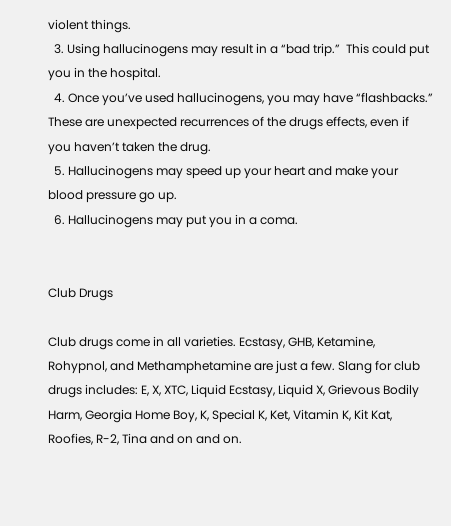violent things.
  3. Using hallucinogens may result in a “bad trip.”  This could put you in the hospital.
  4. Once you’ve used hallucinogens, you may have “flashbacks.” These are unexpected recurrences of the drugs effects, even if you haven’t taken the drug.
  5. Hallucinogens may speed up your heart and make your blood pressure go up.
  6. Hallucinogens may put you in a coma.


Club Drugs

Club drugs come in all varieties. Ecstasy, GHB, Ketamine, Rohypnol, and Methamphetamine are just a few. Slang for club drugs includes: E, X, XTC, Liquid Ecstasy, Liquid X, Grievous Bodily Harm, Georgia Home Boy, K, Special K, Ket, Vitamin K, Kit Kat, Roofies, R-2, Tina and on and on.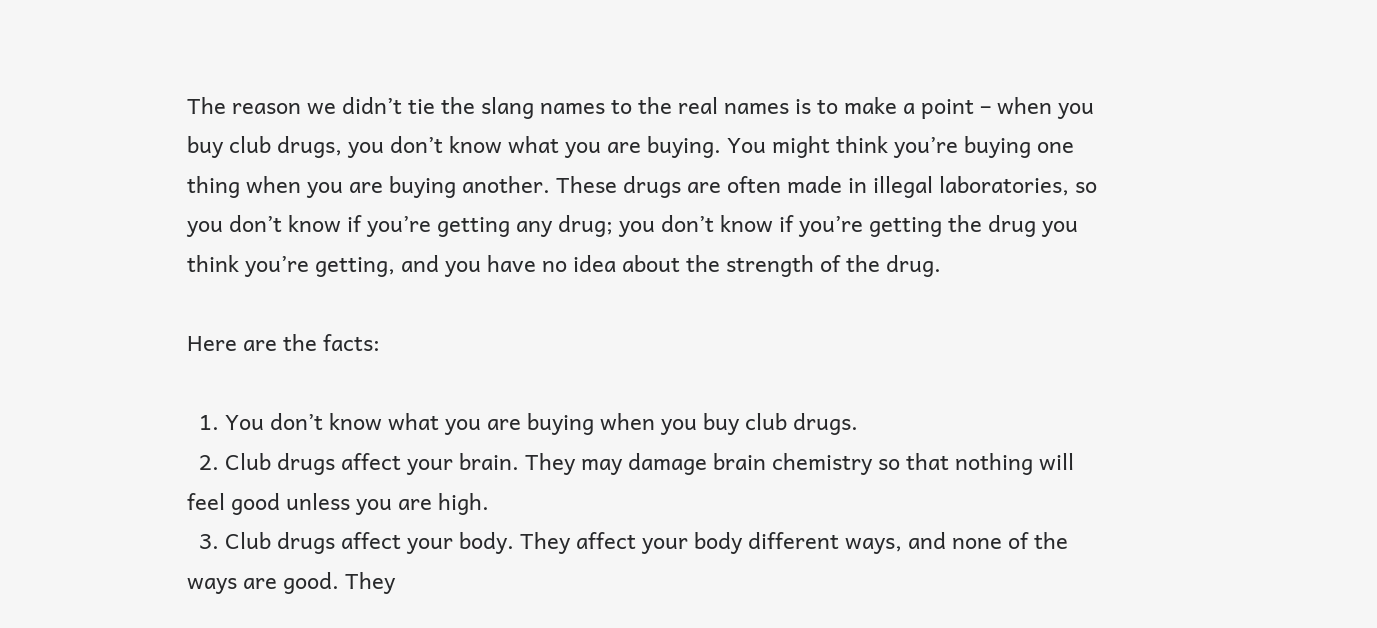The reason we didn’t tie the slang names to the real names is to make a point – when you buy club drugs, you don’t know what you are buying. You might think you’re buying one thing when you are buying another. These drugs are often made in illegal laboratories, so you don’t know if you’re getting any drug; you don’t know if you’re getting the drug you think you’re getting, and you have no idea about the strength of the drug.

Here are the facts:

  1. You don’t know what you are buying when you buy club drugs.
  2. Club drugs affect your brain. They may damage brain chemistry so that nothing will feel good unless you are high.
  3. Club drugs affect your body. They affect your body different ways, and none of the ways are good. They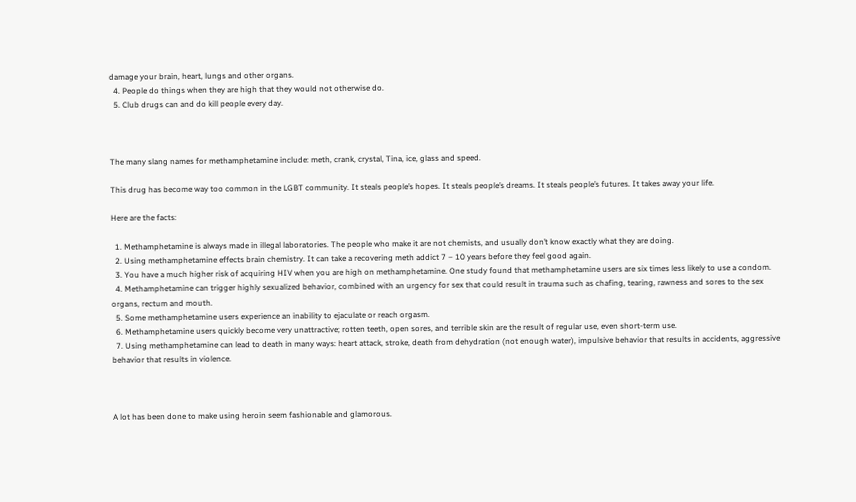damage your brain, heart, lungs and other organs.
  4. People do things when they are high that they would not otherwise do.
  5. Club drugs can and do kill people every day.



The many slang names for methamphetamine include: meth, crank, crystal, Tina, ice, glass and speed.

This drug has become way too common in the LGBT community. It steals people’s hopes. It steals people’s dreams. It steals people’s futures. It takes away your life.

Here are the facts:

  1. Methamphetamine is always made in illegal laboratories. The people who make it are not chemists, and usually don’t know exactly what they are doing.
  2. Using methamphetamine effects brain chemistry. It can take a recovering meth addict 7 – 10 years before they feel good again.
  3. You have a much higher risk of acquiring HIV when you are high on methamphetamine. One study found that methamphetamine users are six times less likely to use a condom.
  4. Methamphetamine can trigger highly sexualized behavior, combined with an urgency for sex that could result in trauma such as chafing, tearing, rawness and sores to the sex organs, rectum and mouth.
  5. Some methamphetamine users experience an inability to ejaculate or reach orgasm.
  6. Methamphetamine users quickly become very unattractive; rotten teeth, open sores, and terrible skin are the result of regular use, even short-term use.
  7. Using methamphetamine can lead to death in many ways: heart attack, stroke, death from dehydration (not enough water), impulsive behavior that results in accidents, aggressive behavior that results in violence.



A lot has been done to make using heroin seem fashionable and glamorous.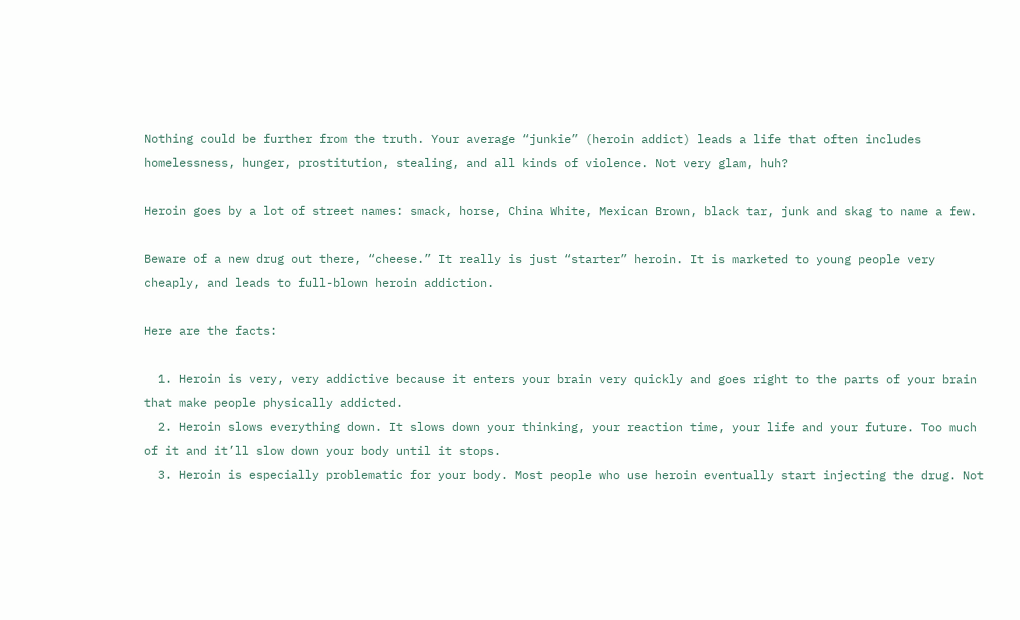Nothing could be further from the truth. Your average “junkie” (heroin addict) leads a life that often includes homelessness, hunger, prostitution, stealing, and all kinds of violence. Not very glam, huh?

Heroin goes by a lot of street names: smack, horse, China White, Mexican Brown, black tar, junk and skag to name a few.

Beware of a new drug out there, “cheese.” It really is just “starter” heroin. It is marketed to young people very cheaply, and leads to full-blown heroin addiction.

Here are the facts:

  1. Heroin is very, very addictive because it enters your brain very quickly and goes right to the parts of your brain that make people physically addicted.
  2. Heroin slows everything down. It slows down your thinking, your reaction time, your life and your future. Too much of it and it’ll slow down your body until it stops.
  3. Heroin is especially problematic for your body. Most people who use heroin eventually start injecting the drug. Not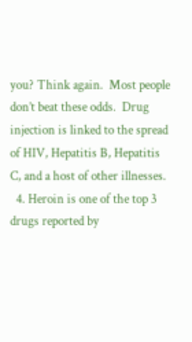you? Think again.  Most people don’t beat these odds.  Drug injection is linked to the spread of HIV, Hepatitis B, Hepatitis C, and a host of other illnesses.
  4. Heroin is one of the top 3 drugs reported by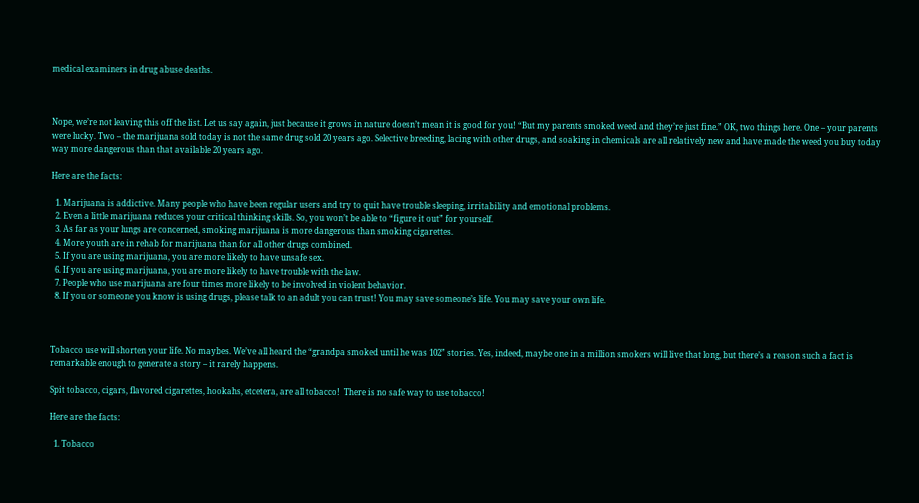medical examiners in drug abuse deaths.



Nope, we’re not leaving this off the list. Let us say again, just because it grows in nature doesn’t mean it is good for you! “But my parents smoked weed and they’re just fine.” OK, two things here. One – your parents were lucky. Two – the marijuana sold today is not the same drug sold 20 years ago. Selective breeding, lacing with other drugs, and soaking in chemicals are all relatively new and have made the weed you buy today way more dangerous than that available 20 years ago.

Here are the facts:

  1. Marijuana is addictive. Many people who have been regular users and try to quit have trouble sleeping, irritability and emotional problems.
  2. Even a little marijuana reduces your critical thinking skills. So, you won’t be able to “figure it out” for yourself.
  3. As far as your lungs are concerned, smoking marijuana is more dangerous than smoking cigarettes.
  4. More youth are in rehab for marijuana than for all other drugs combined.
  5. If you are using marijuana, you are more likely to have unsafe sex.
  6. If you are using marijuana, you are more likely to have trouble with the law.
  7. People who use marijuana are four times more likely to be involved in violent behavior.
  8. If you or someone you know is using drugs, please talk to an adult you can trust! You may save someone’s life. You may save your own life.



Tobacco use will shorten your life. No maybes. We’ve all heard the “grandpa smoked until he was 102” stories. Yes, indeed, maybe one in a million smokers will live that long, but there’s a reason such a fact is remarkable enough to generate a story – it rarely happens.

Spit tobacco, cigars, flavored cigarettes, hookahs, etcetera, are all tobacco!  There is no safe way to use tobacco!

Here are the facts:

  1. Tobacco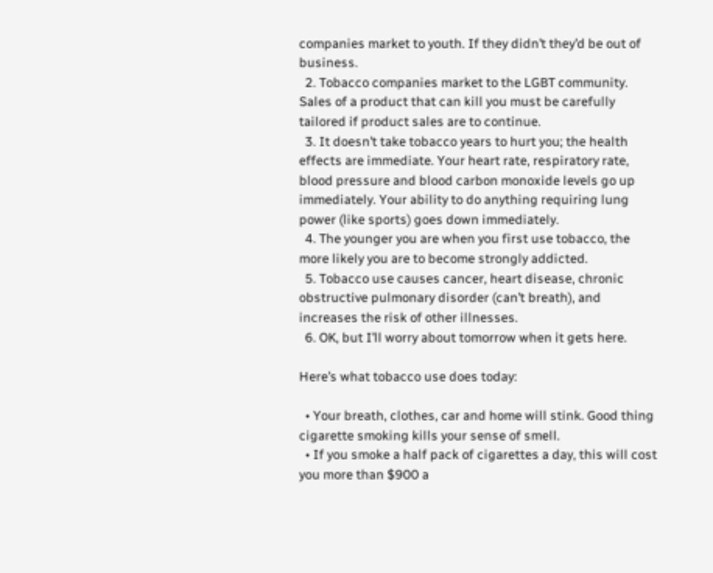companies market to youth. If they didn’t they’d be out of business.
  2. Tobacco companies market to the LGBT community. Sales of a product that can kill you must be carefully tailored if product sales are to continue.
  3. It doesn’t take tobacco years to hurt you; the health effects are immediate. Your heart rate, respiratory rate, blood pressure and blood carbon monoxide levels go up immediately. Your ability to do anything requiring lung power (like sports) goes down immediately.
  4. The younger you are when you first use tobacco, the more likely you are to become strongly addicted.
  5. Tobacco use causes cancer, heart disease, chronic obstructive pulmonary disorder (can’t breath), and increases the risk of other illnesses.
  6. OK, but I’ll worry about tomorrow when it gets here.

Here’s what tobacco use does today:

  • Your breath, clothes, car and home will stink. Good thing cigarette smoking kills your sense of smell.
  • If you smoke a half pack of cigarettes a day, this will cost you more than $900 a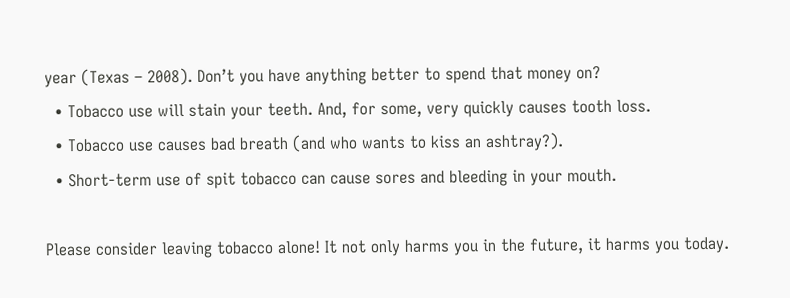year (Texas – 2008). Don’t you have anything better to spend that money on?
  • Tobacco use will stain your teeth. And, for some, very quickly causes tooth loss.
  • Tobacco use causes bad breath (and who wants to kiss an ashtray?).
  • Short-term use of spit tobacco can cause sores and bleeding in your mouth.

Please consider leaving tobacco alone! It not only harms you in the future, it harms you today.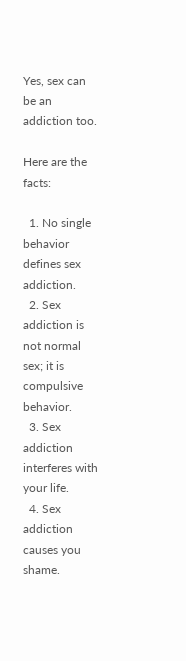Yes, sex can be an addiction too.

Here are the facts:

  1. No single behavior defines sex addiction.
  2. Sex addiction is not normal sex; it is compulsive behavior.
  3. Sex addiction interferes with your life.
  4. Sex addiction causes you shame.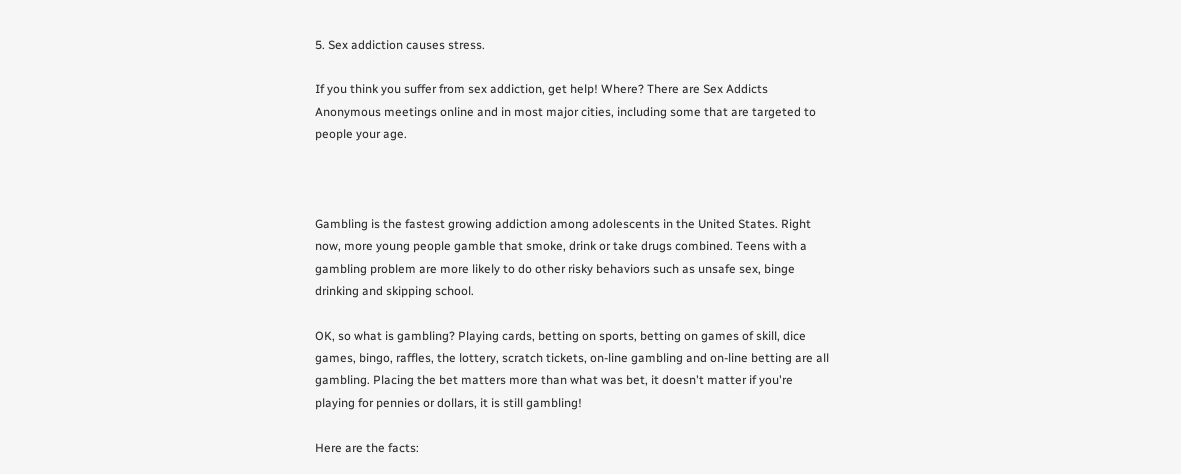5. Sex addiction causes stress.

If you think you suffer from sex addiction, get help! Where? There are Sex Addicts Anonymous meetings online and in most major cities, including some that are targeted to people your age.



Gambling is the fastest growing addiction among adolescents in the United States. Right now, more young people gamble that smoke, drink or take drugs combined. Teens with a gambling problem are more likely to do other risky behaviors such as unsafe sex, binge drinking and skipping school.

OK, so what is gambling? Playing cards, betting on sports, betting on games of skill, dice games, bingo, raffles, the lottery, scratch tickets, on-line gambling and on-line betting are all gambling. Placing the bet matters more than what was bet, it doesn't matter if you're playing for pennies or dollars, it is still gambling!

Here are the facts: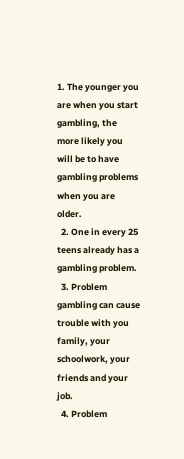1. The younger you are when you start gambling, the more likely you will be to have gambling problems when you are older.
  2. One in every 25 teens already has a gambling problem.
  3. Problem gambling can cause trouble with you family, your schoolwork, your friends and your job.
  4. Problem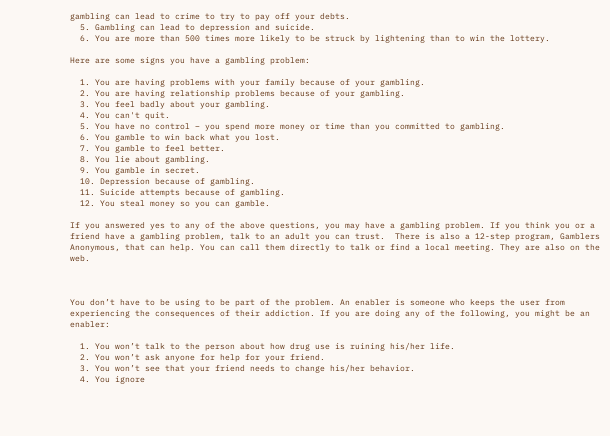gambling can lead to crime to try to pay off your debts.
  5. Gambling can lead to depression and suicide.
  6. You are more than 500 times more likely to be struck by lightening than to win the lottery.

Here are some signs you have a gambling problem:

  1. You are having problems with your family because of your gambling.
  2. You are having relationship problems because of your gambling.
  3. You feel badly about your gambling.
  4. You can't quit.
  5. You have no control – you spend more money or time than you committed to gambling.
  6. You gamble to win back what you lost.
  7. You gamble to feel better.
  8. You lie about gambling.
  9. You gamble in secret.
  10. Depression because of gambling.
  11. Suicide attempts because of gambling.
  12. You steal money so you can gamble.

If you answered yes to any of the above questions, you may have a gambling problem. If you think you or a friend have a gambling problem, talk to an adult you can trust.  There is also a 12-step program, Gamblers Anonymous, that can help. You can call them directly to talk or find a local meeting. They are also on the web.



You don’t have to be using to be part of the problem. An enabler is someone who keeps the user from experiencing the consequences of their addiction. If you are doing any of the following, you might be an enabler:

  1. You won’t talk to the person about how drug use is ruining his/her life.
  2. You won’t ask anyone for help for your friend.
  3. You won’t see that your friend needs to change his/her behavior.
  4. You ignore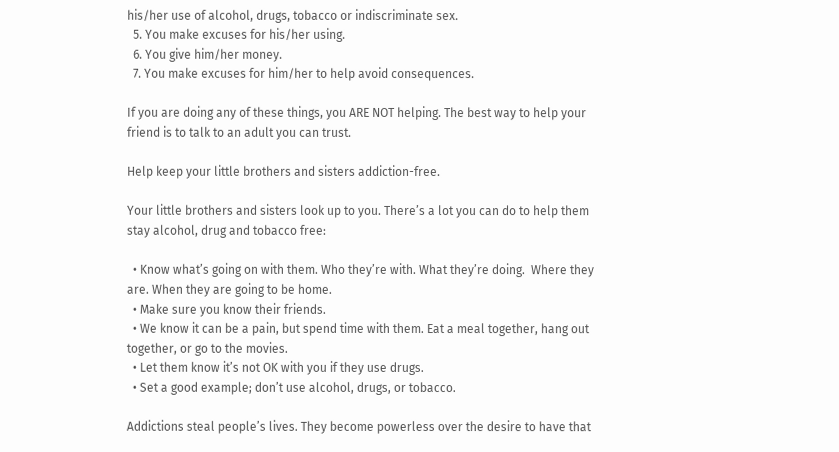his/her use of alcohol, drugs, tobacco or indiscriminate sex.
  5. You make excuses for his/her using.
  6. You give him/her money.
  7. You make excuses for him/her to help avoid consequences.

If you are doing any of these things, you ARE NOT helping. The best way to help your friend is to talk to an adult you can trust.

Help keep your little brothers and sisters addiction-free.

Your little brothers and sisters look up to you. There’s a lot you can do to help them stay alcohol, drug and tobacco free:

  • Know what’s going on with them. Who they’re with. What they’re doing.  Where they are. When they are going to be home.
  • Make sure you know their friends.
  • We know it can be a pain, but spend time with them. Eat a meal together, hang out together, or go to the movies.
  • Let them know it’s not OK with you if they use drugs.
  • Set a good example; don’t use alcohol, drugs, or tobacco.

Addictions steal people’s lives. They become powerless over the desire to have that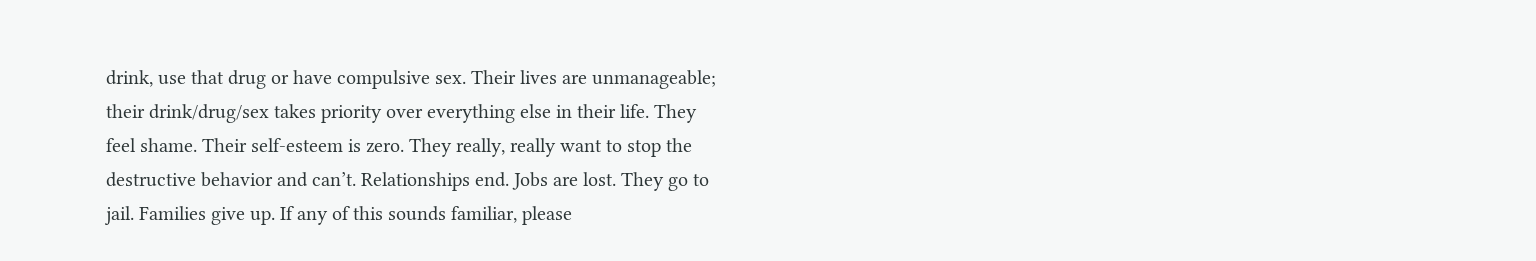drink, use that drug or have compulsive sex. Their lives are unmanageable; their drink/drug/sex takes priority over everything else in their life. They feel shame. Their self-esteem is zero. They really, really want to stop the destructive behavior and can’t. Relationships end. Jobs are lost. They go to jail. Families give up. If any of this sounds familiar, please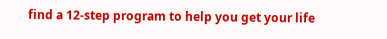find a 12-step program to help you get your life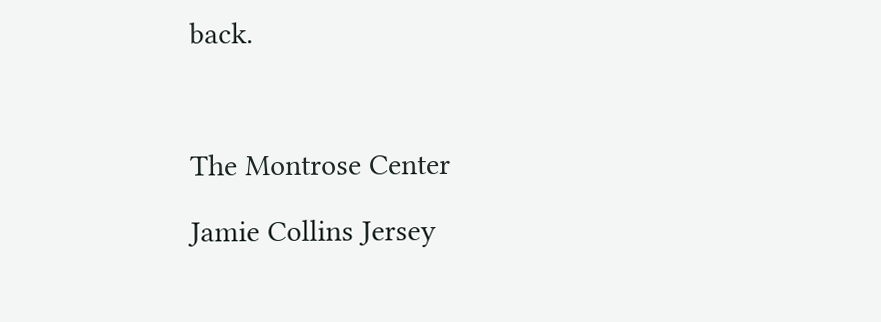back.



The Montrose Center

Jamie Collins Jersey